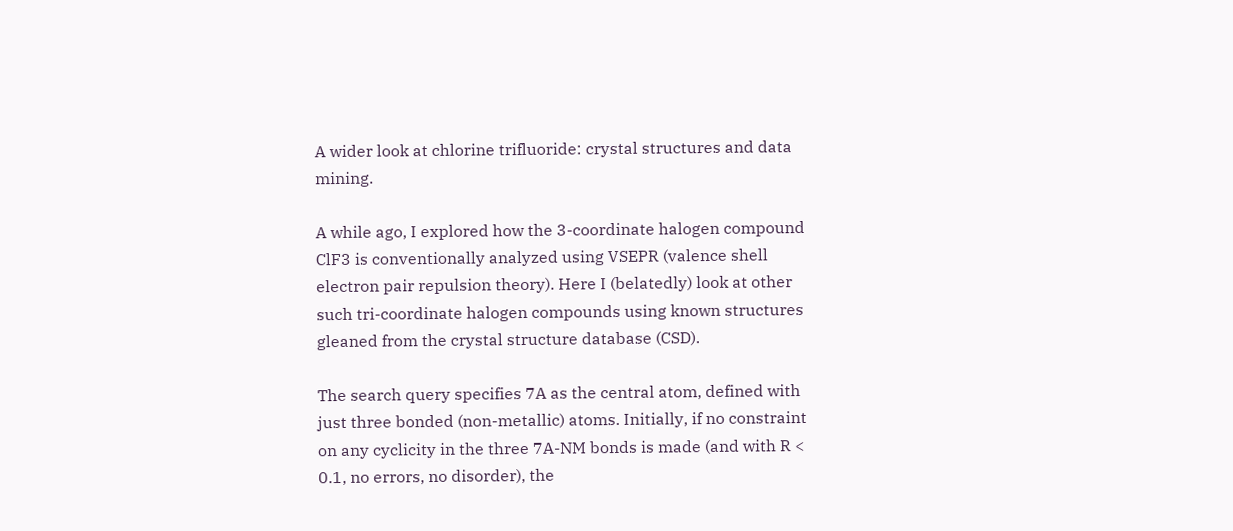A wider look at chlorine trifluoride: crystal structures and data mining.

A while ago, I explored how the 3-coordinate halogen compound ClF3 is conventionally analyzed using VSEPR (valence shell electron pair repulsion theory). Here I (belatedly) look at other such tri-coordinate halogen compounds using known structures gleaned from the crystal structure database (CSD).

The search query specifies 7A as the central atom, defined with just three bonded (non-metallic) atoms. Initially, if no constraint on any cyclicity in the three 7A-NM bonds is made (and with R < 0.1, no errors, no disorder), the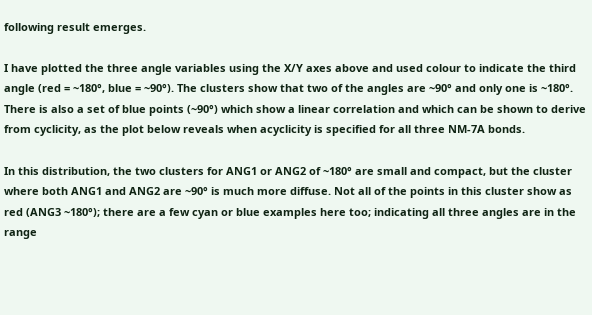following result emerges.

I have plotted the three angle variables using the X/Y axes above and used colour to indicate the third angle (red = ~180°, blue = ~90°). The clusters show that two of the angles are ~90° and only one is ~180°. There is also a set of blue points (~90°) which show a linear correlation and which can be shown to derive from cyclicity, as the plot below reveals when acyclicity is specified for all three NM-7A bonds.

In this distribution, the two clusters for ANG1 or ANG2 of ~180° are small and compact, but the cluster where both ANG1 and ANG2 are ~90° is much more diffuse. Not all of the points in this cluster show as red (ANG3 ~180°); there are a few cyan or blue examples here too; indicating all three angles are in the range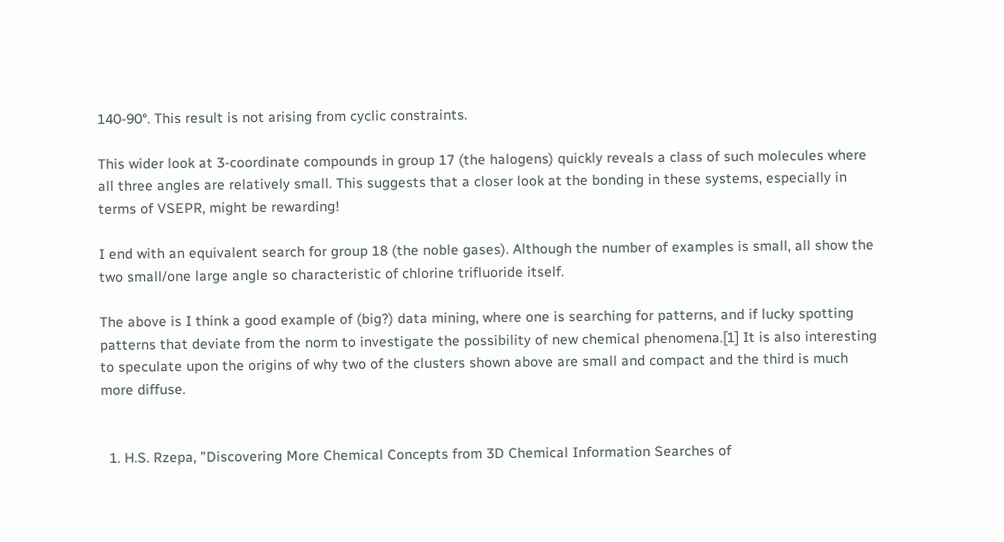140-90°. This result is not arising from cyclic constraints.

This wider look at 3-coordinate compounds in group 17 (the halogens) quickly reveals a class of such molecules where all three angles are relatively small. This suggests that a closer look at the bonding in these systems, especially in terms of VSEPR, might be rewarding!

I end with an equivalent search for group 18 (the noble gases). Although the number of examples is small, all show the two small/one large angle so characteristic of chlorine trifluoride itself.

The above is I think a good example of (big?) data mining, where one is searching for patterns, and if lucky spotting patterns that deviate from the norm to investigate the possibility of new chemical phenomena.[1] It is also interesting to speculate upon the origins of why two of the clusters shown above are small and compact and the third is much more diffuse.


  1. H.S. Rzepa, "Discovering More Chemical Concepts from 3D Chemical Information Searches of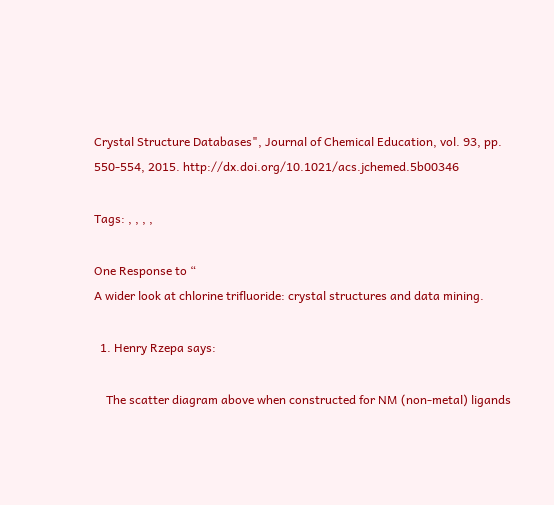Crystal Structure Databases", Journal of Chemical Education, vol. 93, pp. 550-554, 2015. http://dx.doi.org/10.1021/acs.jchemed.5b00346

Tags: , , , ,

One Response to “
A wider look at chlorine trifluoride: crystal structures and data mining.

  1. Henry Rzepa says:

    The scatter diagram above when constructed for NM (non-metal) ligands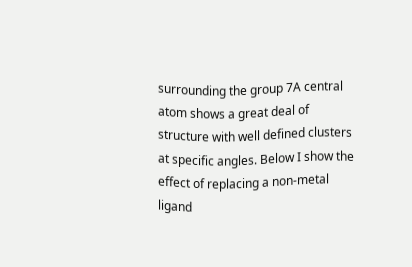surrounding the group 7A central atom shows a great deal of structure with well defined clusters at specific angles. Below I show the effect of replacing a non-metal ligand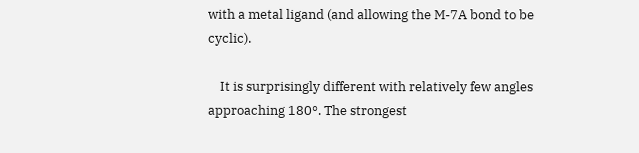with a metal ligand (and allowing the M-7A bond to be cyclic).

    It is surprisingly different with relatively few angles approaching 180°. The strongest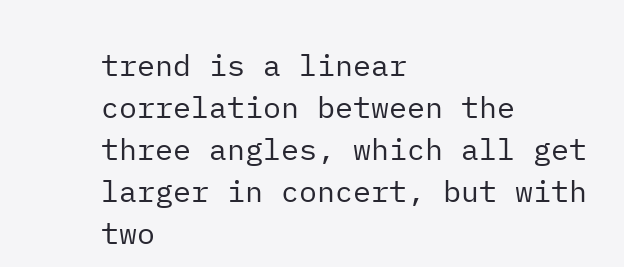trend is a linear correlation between the three angles, which all get larger in concert, but with two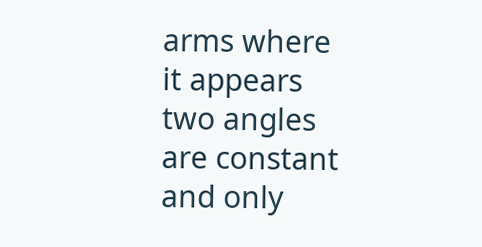arms where it appears two angles are constant and only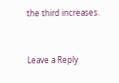the third increases.


Leave a Reply